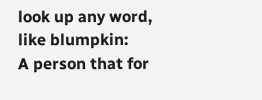look up any word, like blumpkin:
A person that for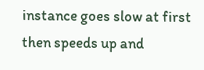instance goes slow at first then speeds up and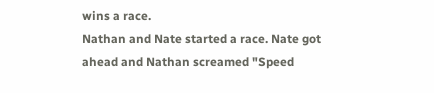wins a race.
Nathan and Nate started a race. Nate got ahead and Nathan screamed "Speed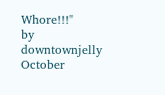Whore!!!"
by downtownjelly October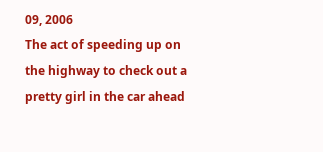09, 2006
The act of speeding up on the highway to check out a pretty girl in the car ahead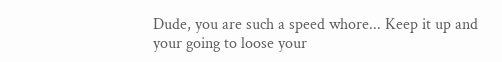Dude, you are such a speed whore... Keep it up and your going to loose your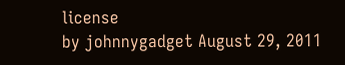license
by johnnygadget August 29, 2011